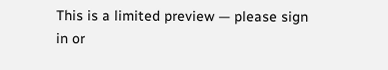This is a limited preview — please sign in or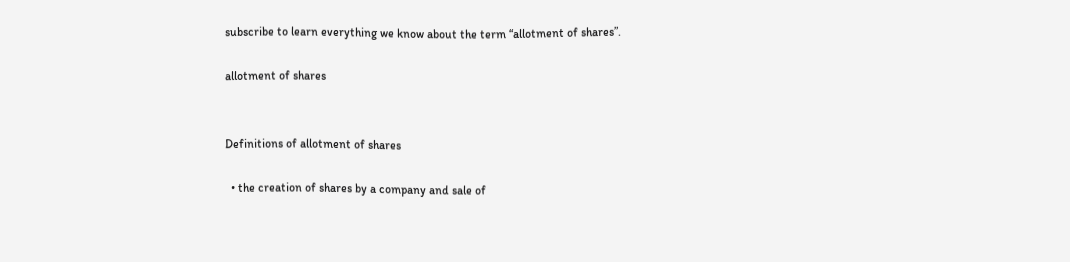subscribe to learn everything we know about the term “allotment of shares”.

allotment of shares


Definitions of allotment of shares

  • the creation of shares by a company and sale of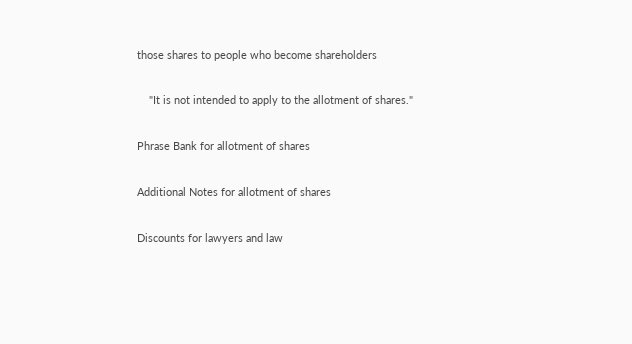those shares to people who become shareholders

    "It is not intended to apply to the allotment of shares."

Phrase Bank for allotment of shares

Additional Notes for allotment of shares

Discounts for lawyers and law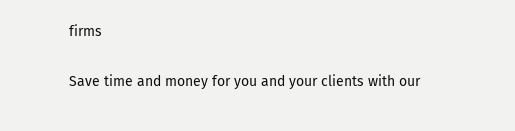firms

Save time and money for you and your clients with our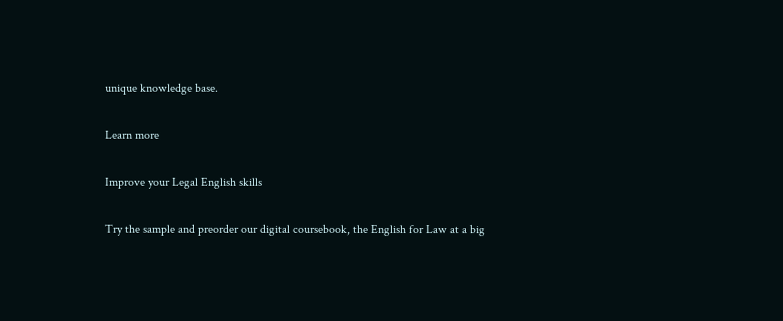unique knowledge base.

Learn more

Improve your Legal English skills

Try the sample and preorder our digital coursebook, the English for Law at a big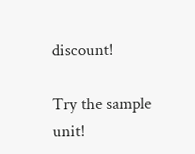discount!

Try the sample unit!